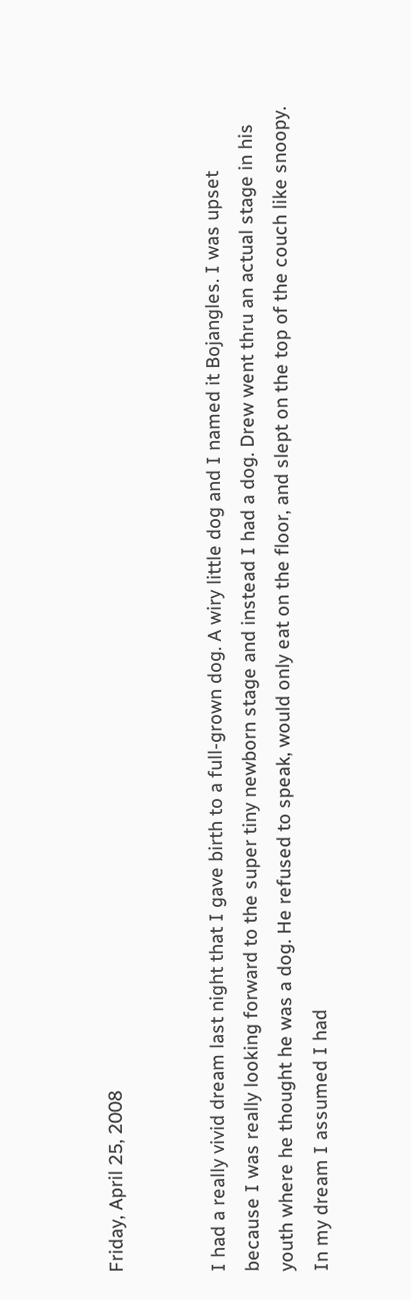Friday, April 25, 2008


I had a really vivid dream last night that I gave birth to a full-grown dog. A wiry little dog and I named it Bojangles. I was upset because I was really looking forward to the super tiny newborn stage and instead I had a dog. Drew went thru an actual stage in his youth where he thought he was a dog. He refused to speak, would only eat on the floor, and slept on the top of the couch like snoopy. In my dream I assumed I had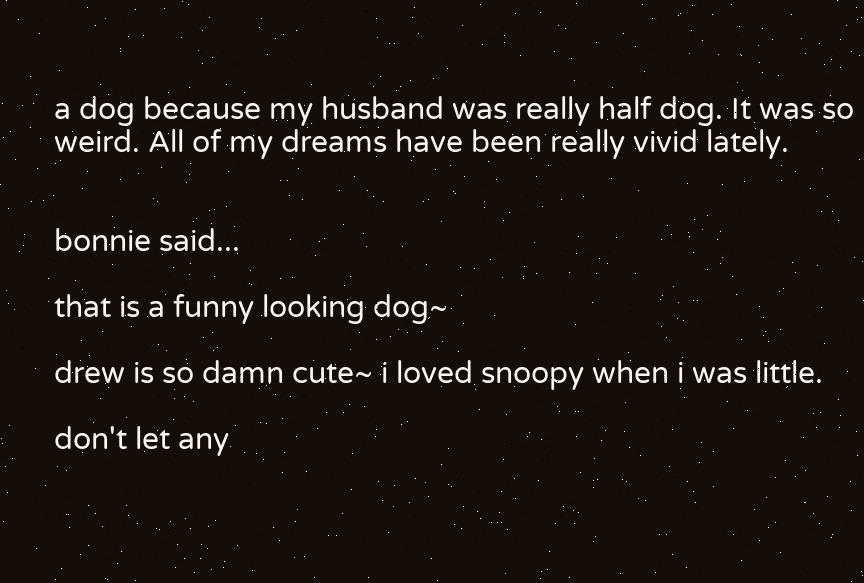a dog because my husband was really half dog. It was so weird. All of my dreams have been really vivid lately.


bonnie said...

that is a funny looking dog~

drew is so damn cute~ i loved snoopy when i was little.

don't let any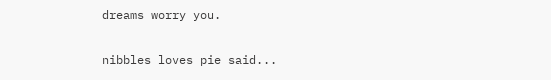dreams worry you.

nibbles loves pie said...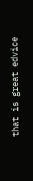that is great edvice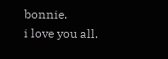bonnie.
i love you all.